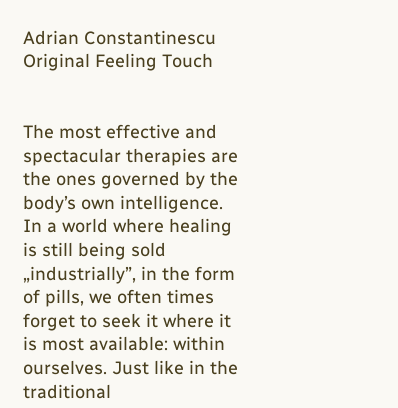Adrian Constantinescu Original Feeling Touch


The most effective and spectacular therapies are the ones governed by the body’s own intelligence. In a world where healing is still being sold „industrially”, in the form of pills, we often times forget to seek it where it is most available: within ourselves. Just like in the traditional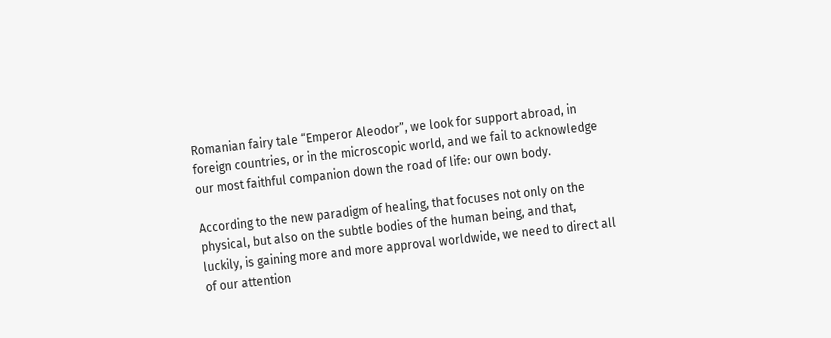Romanian fairy tale “Emperor Aleodor”, we look for support abroad, in foreign countries, or in the microscopic world, and we fail to acknowledge our most faithful companion down the road of life: our own body.

According to the new paradigm of healing, that focuses not only on the physical, but also on the subtle bodies of the human being, and that, luckily, is gaining more and more approval worldwide, we need to direct all of our attention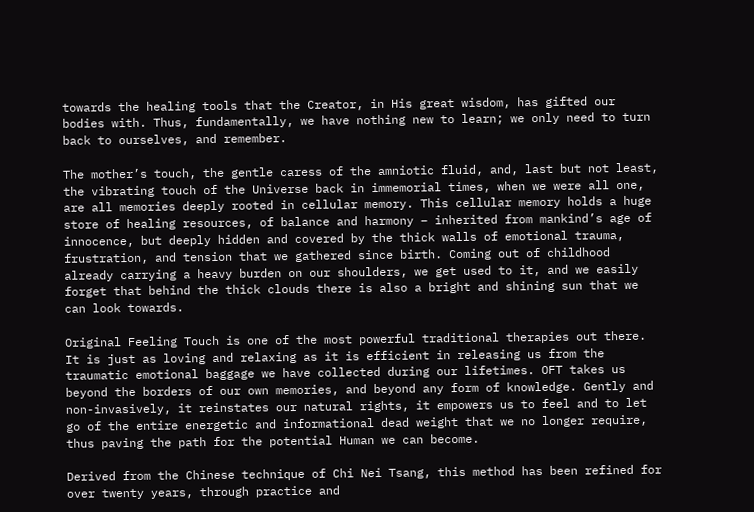towards the healing tools that the Creator, in His great wisdom, has gifted our bodies with. Thus, fundamentally, we have nothing new to learn; we only need to turn back to ourselves, and remember.

The mother’s touch, the gentle caress of the amniotic fluid, and, last but not least, the vibrating touch of the Universe back in immemorial times, when we were all one, are all memories deeply rooted in cellular memory. This cellular memory holds a huge store of healing resources, of balance and harmony – inherited from mankind’s age of innocence, but deeply hidden and covered by the thick walls of emotional trauma, frustration, and tension that we gathered since birth. Coming out of childhood already carrying a heavy burden on our shoulders, we get used to it, and we easily forget that behind the thick clouds there is also a bright and shining sun that we can look towards.

Original Feeling Touch is one of the most powerful traditional therapies out there. It is just as loving and relaxing as it is efficient in releasing us from the traumatic emotional baggage we have collected during our lifetimes. OFT takes us beyond the borders of our own memories, and beyond any form of knowledge. Gently and non-invasively, it reinstates our natural rights, it empowers us to feel and to let go of the entire energetic and informational dead weight that we no longer require, thus paving the path for the potential Human we can become.

Derived from the Chinese technique of Chi Nei Tsang, this method has been refined for over twenty years, through practice and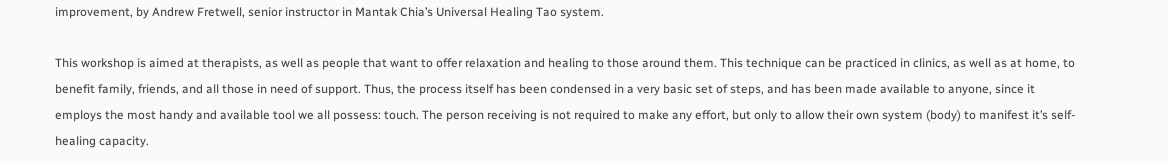improvement, by Andrew Fretwell, senior instructor in Mantak Chia’s Universal Healing Tao system.

This workshop is aimed at therapists, as well as people that want to offer relaxation and healing to those around them. This technique can be practiced in clinics, as well as at home, to benefit family, friends, and all those in need of support. Thus, the process itself has been condensed in a very basic set of steps, and has been made available to anyone, since it employs the most handy and available tool we all possess: touch. The person receiving is not required to make any effort, but only to allow their own system (body) to manifest it’s self-healing capacity.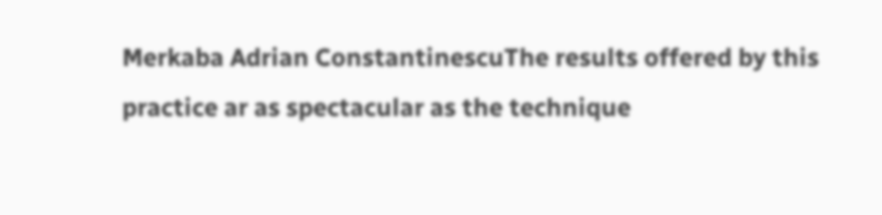Merkaba Adrian ConstantinescuThe results offered by this practice ar as spectacular as the technique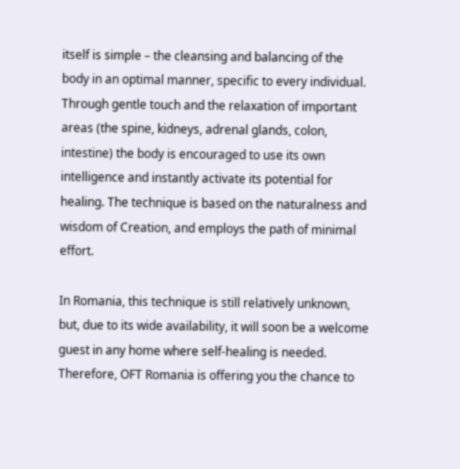itself is simple – the cleansing and balancing of the body in an optimal manner, specific to every individual. Through gentle touch and the relaxation of important areas (the spine, kidneys, adrenal glands, colon, intestine) the body is encouraged to use its own intelligence and instantly activate its potential for healing. The technique is based on the naturalness and wisdom of Creation, and employs the path of minimal effort.

In Romania, this technique is still relatively unknown, but, due to its wide availability, it will soon be a welcome guest in any home where self-healing is needed. Therefore, OFT Romania is offering you the chance to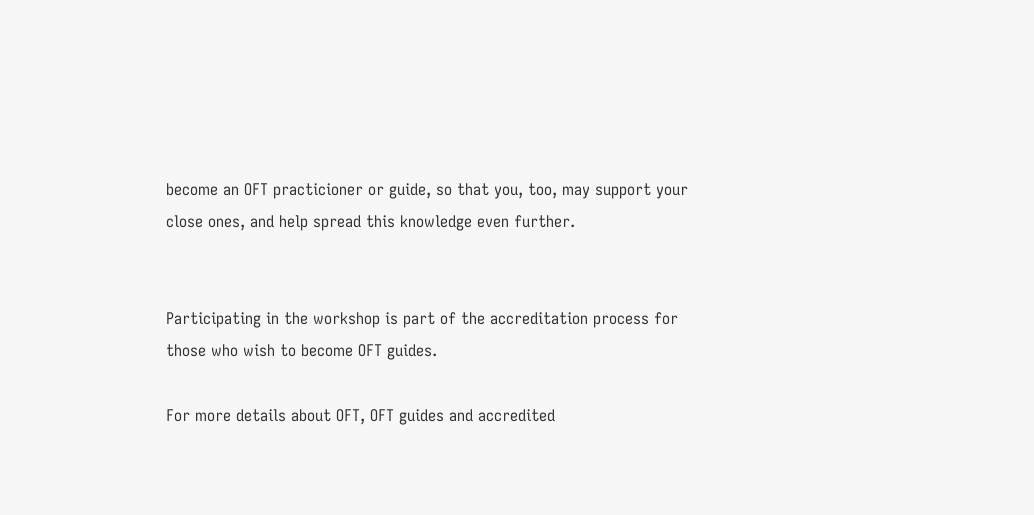become an OFT practicioner or guide, so that you, too, may support your close ones, and help spread this knowledge even further.


Participating in the workshop is part of the accreditation process for those who wish to become OFT guides.

For more details about OFT, OFT guides and accredited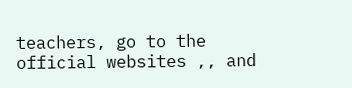teachers, go to the official websites ,, and